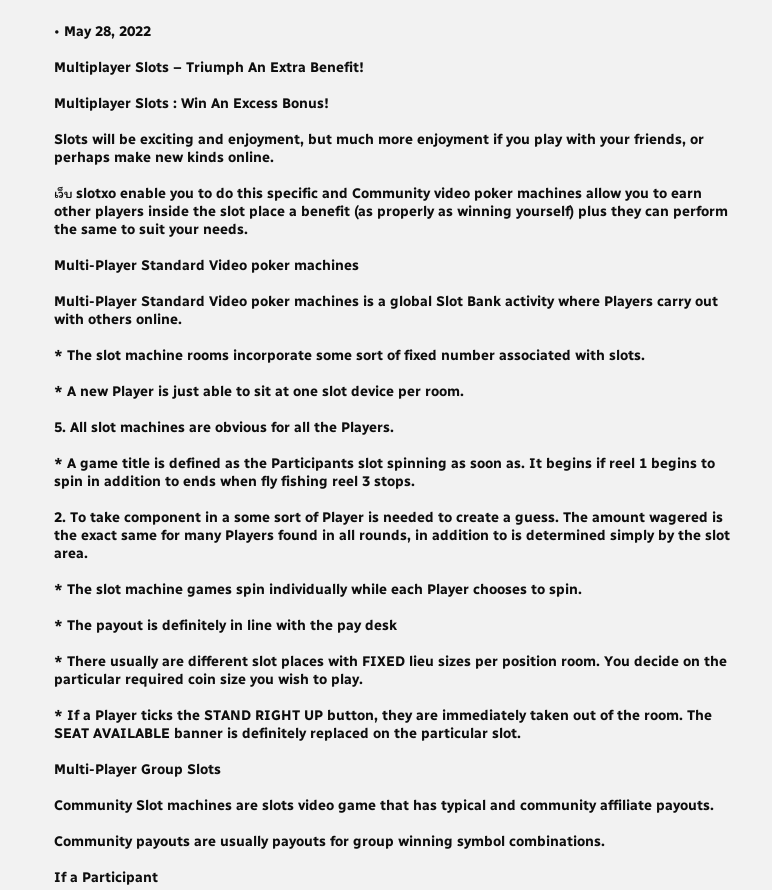• May 28, 2022

Multiplayer Slots – Triumph An Extra Benefit!

Multiplayer Slots : Win An Excess Bonus!

Slots will be exciting and enjoyment, but much more enjoyment if you play with your friends, or perhaps make new kinds online.

เว็บ slotxo enable you to do this specific and Community video poker machines allow you to earn other players inside the slot place a benefit (as properly as winning yourself) plus they can perform the same to suit your needs.

Multi-Player Standard Video poker machines

Multi-Player Standard Video poker machines is a global Slot Bank activity where Players carry out with others online.

* The slot machine rooms incorporate some sort of fixed number associated with slots.

* A new Player is just able to sit at one slot device per room.

5. All slot machines are obvious for all the Players.

* A game title is defined as the Participants slot spinning as soon as. It begins if reel 1 begins to spin in addition to ends when fly fishing reel 3 stops.

2. To take component in a some sort of Player is needed to create a guess. The amount wagered is the exact same for many Players found in all rounds, in addition to is determined simply by the slot area.

* The slot machine games spin individually while each Player chooses to spin.

* The payout is definitely in line with the pay desk

* There usually are different slot places with FIXED lieu sizes per position room. You decide on the particular required coin size you wish to play.

* If a Player ticks the STAND RIGHT UP button, they are immediately taken out of the room. The SEAT AVAILABLE banner is definitely replaced on the particular slot.

Multi-Player Group Slots

Community Slot machines are slots video game that has typical and community affiliate payouts.

Community payouts are usually payouts for group winning symbol combinations.

If a Participant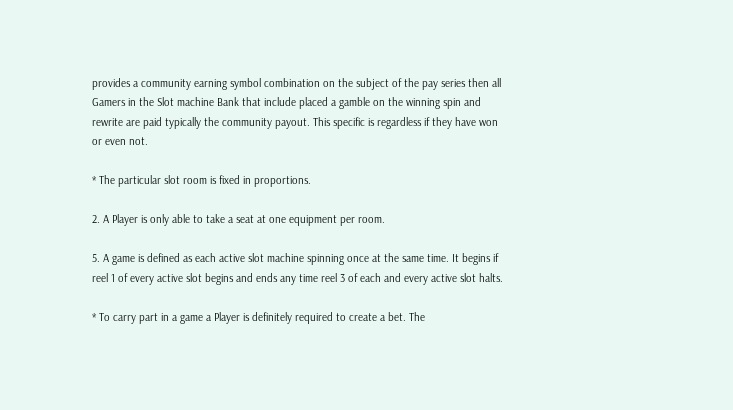provides a community earning symbol combination on the subject of the pay series then all Gamers in the Slot machine Bank that include placed a gamble on the winning spin and rewrite are paid typically the community payout. This specific is regardless if they have won or even not.

* The particular slot room is fixed in proportions.

2. A Player is only able to take a seat at one equipment per room.

5. A game is defined as each active slot machine spinning once at the same time. It begins if reel 1 of every active slot begins and ends any time reel 3 of each and every active slot halts.

* To carry part in a game a Player is definitely required to create a bet. The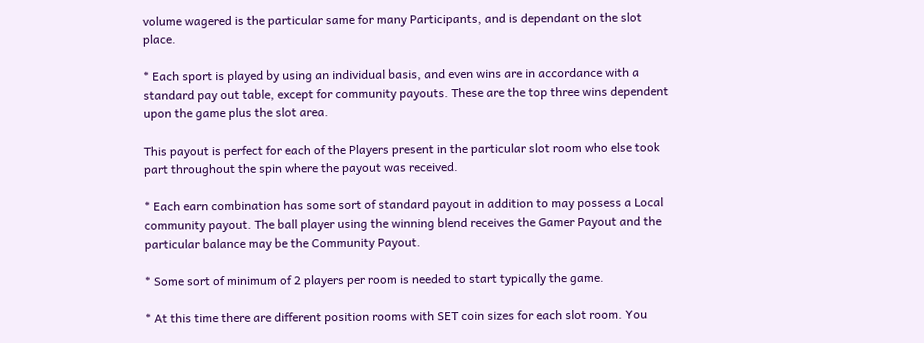volume wagered is the particular same for many Participants, and is dependant on the slot place.

* Each sport is played by using an individual basis, and even wins are in accordance with a standard pay out table, except for community payouts. These are the top three wins dependent upon the game plus the slot area.

This payout is perfect for each of the Players present in the particular slot room who else took part throughout the spin where the payout was received.

* Each earn combination has some sort of standard payout in addition to may possess a Local community payout. The ball player using the winning blend receives the Gamer Payout and the particular balance may be the Community Payout.

* Some sort of minimum of 2 players per room is needed to start typically the game.

* At this time there are different position rooms with SET coin sizes for each slot room. You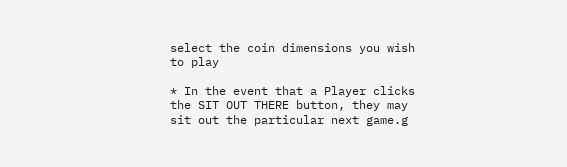select the coin dimensions you wish to play

* In the event that a Player clicks the SIT OUT THERE button, they may sit out the particular next game.g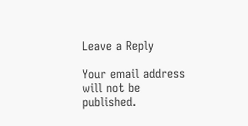Leave a Reply

Your email address will not be published.